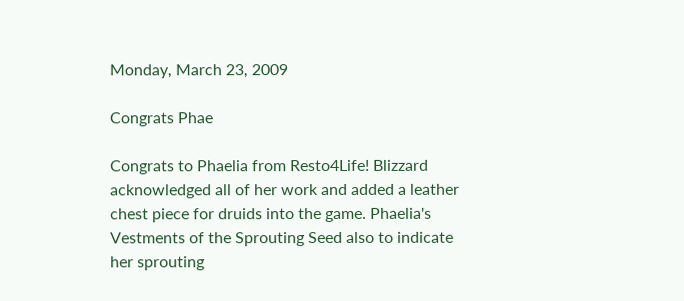Monday, March 23, 2009

Congrats Phae

Congrats to Phaelia from Resto4Life! Blizzard acknowledged all of her work and added a leather chest piece for druids into the game. Phaelia's Vestments of the Sprouting Seed also to indicate her sprouting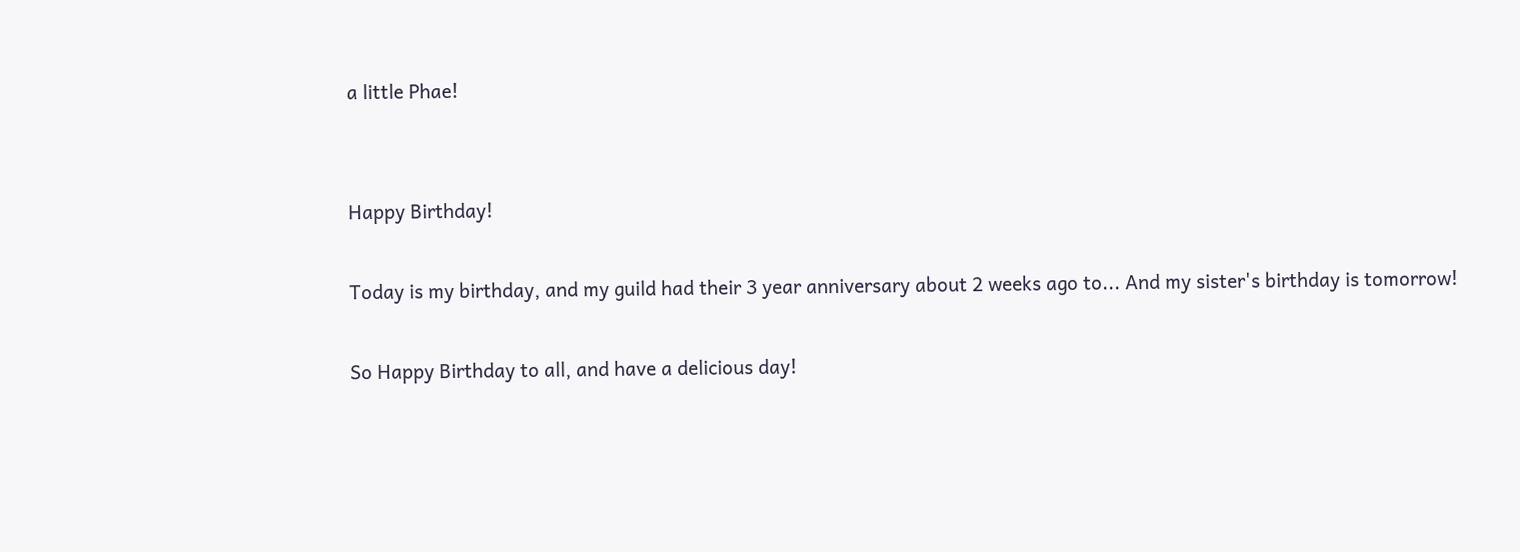a little Phae!


Happy Birthday!

Today is my birthday, and my guild had their 3 year anniversary about 2 weeks ago to... And my sister's birthday is tomorrow!

So Happy Birthday to all, and have a delicious day!